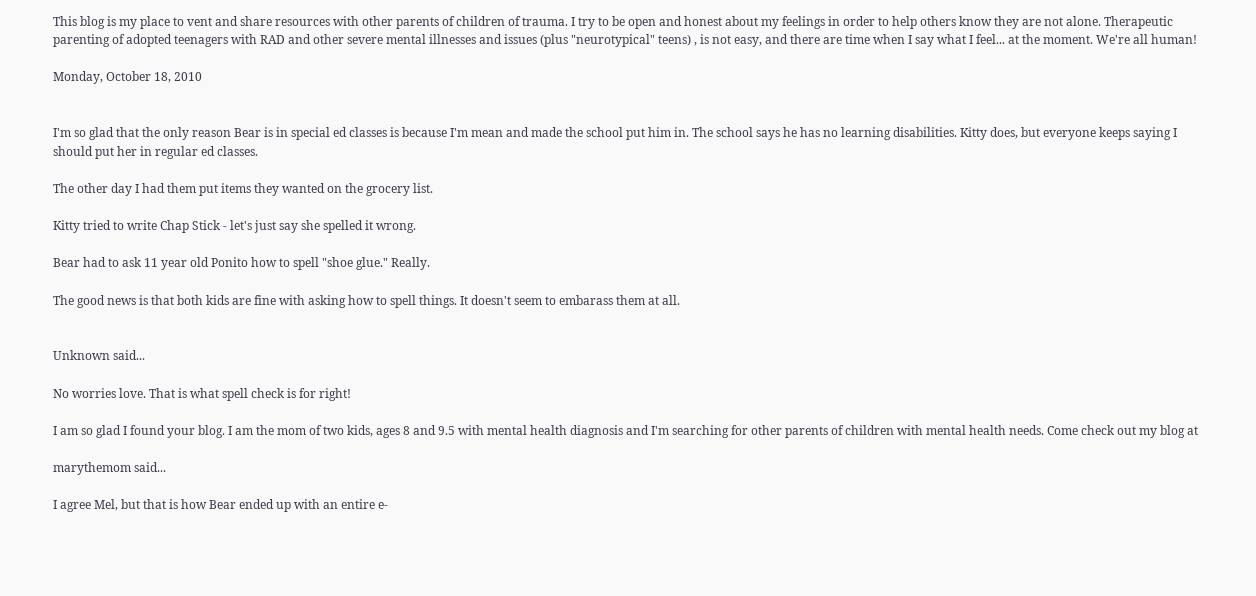This blog is my place to vent and share resources with other parents of children of trauma. I try to be open and honest about my feelings in order to help others know they are not alone. Therapeutic parenting of adopted teenagers with RAD and other severe mental illnesses and issues (plus "neurotypical" teens) , is not easy, and there are time when I say what I feel... at the moment. We're all human!

Monday, October 18, 2010


I'm so glad that the only reason Bear is in special ed classes is because I'm mean and made the school put him in. The school says he has no learning disabilities. Kitty does, but everyone keeps saying I should put her in regular ed classes.

The other day I had them put items they wanted on the grocery list.

Kitty tried to write Chap Stick - let's just say she spelled it wrong.

Bear had to ask 11 year old Ponito how to spell "shoe glue." Really.

The good news is that both kids are fine with asking how to spell things. It doesn't seem to embarass them at all.


Unknown said...

No worries love. That is what spell check is for right!

I am so glad I found your blog. I am the mom of two kids, ages 8 and 9.5 with mental health diagnosis and I'm searching for other parents of children with mental health needs. Come check out my blog at

marythemom said...

I agree Mel, but that is how Bear ended up with an entire e-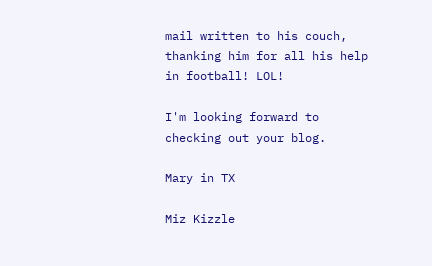mail written to his couch, thanking him for all his help in football! LOL!

I'm looking forward to checking out your blog.

Mary in TX

Miz Kizzle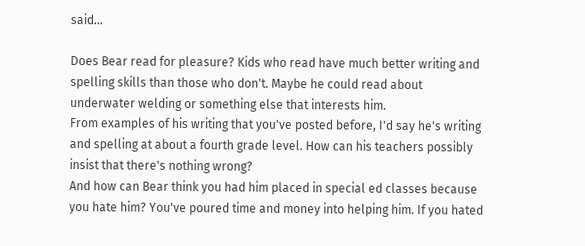said...

Does Bear read for pleasure? Kids who read have much better writing and spelling skills than those who don't. Maybe he could read about underwater welding or something else that interests him.
From examples of his writing that you've posted before, I'd say he's writing and spelling at about a fourth grade level. How can his teachers possibly insist that there's nothing wrong?
And how can Bear think you had him placed in special ed classes because you hate him? You've poured time and money into helping him. If you hated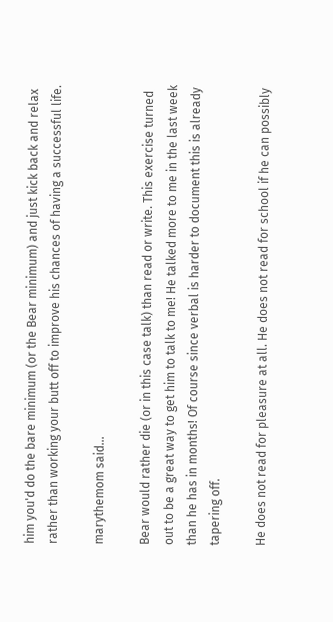him you'd do the bare minimum (or the Bear minimum) and just kick back and relax rather than working your butt off to improve his chances of having a successful life.

marythemom said...

Bear would rather die (or in this case talk) than read or write. This exercise turned out to be a great way to get him to talk to me! He talked more to me in the last week than he has in months! Of course since verbal is harder to document this is already tapering off.

He does not read for pleasure at all. He does not read for school if he can possibly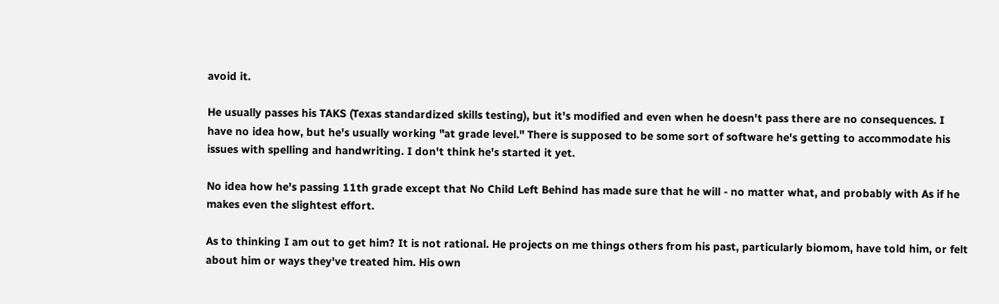avoid it.

He usually passes his TAKS (Texas standardized skills testing), but it's modified and even when he doesn't pass there are no consequences. I have no idea how, but he's usually working "at grade level." There is supposed to be some sort of software he's getting to accommodate his issues with spelling and handwriting. I don't think he's started it yet.

No idea how he's passing 11th grade except that No Child Left Behind has made sure that he will - no matter what, and probably with As if he makes even the slightest effort.

As to thinking I am out to get him? It is not rational. He projects on me things others from his past, particularly biomom, have told him, or felt about him or ways they've treated him. His own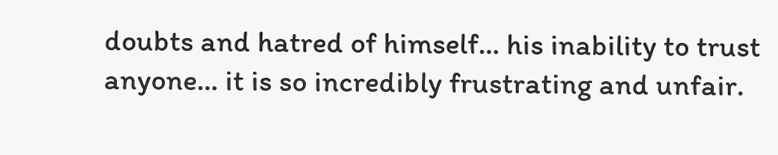doubts and hatred of himself... his inability to trust anyone... it is so incredibly frustrating and unfair.